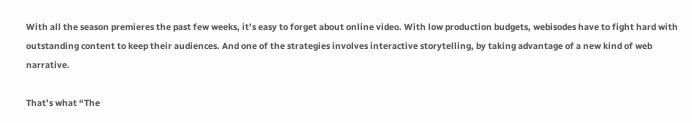With all the season premieres the past few weeks, it’s easy to forget about online video. With low production budgets, webisodes have to fight hard with outstanding content to keep their audiences. And one of the strategies involves interactive storytelling, by taking advantage of a new kind of web narrative.

That’s what “The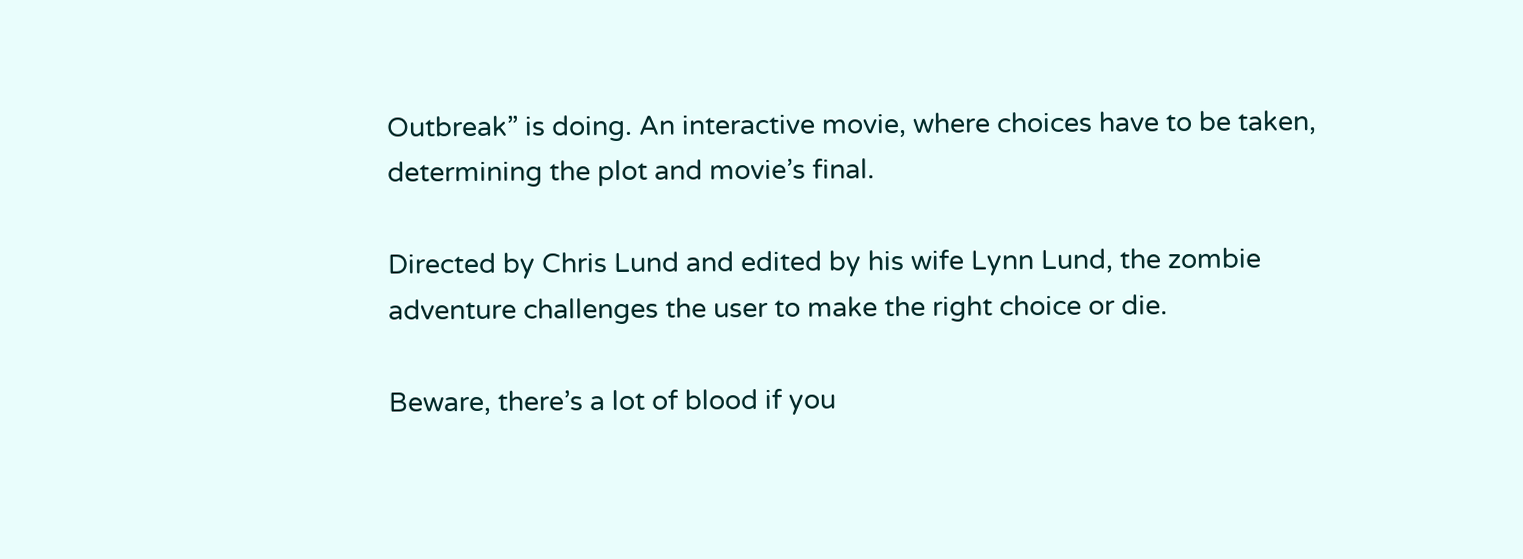Outbreak” is doing. An interactive movie, where choices have to be taken, determining the plot and movie’s final.

Directed by Chris Lund and edited by his wife Lynn Lund, the zombie adventure challenges the user to make the right choice or die.

Beware, there’s a lot of blood if you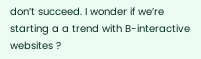don’t succeed. I wonder if we’re starting a a trend with B-interactive websites ?